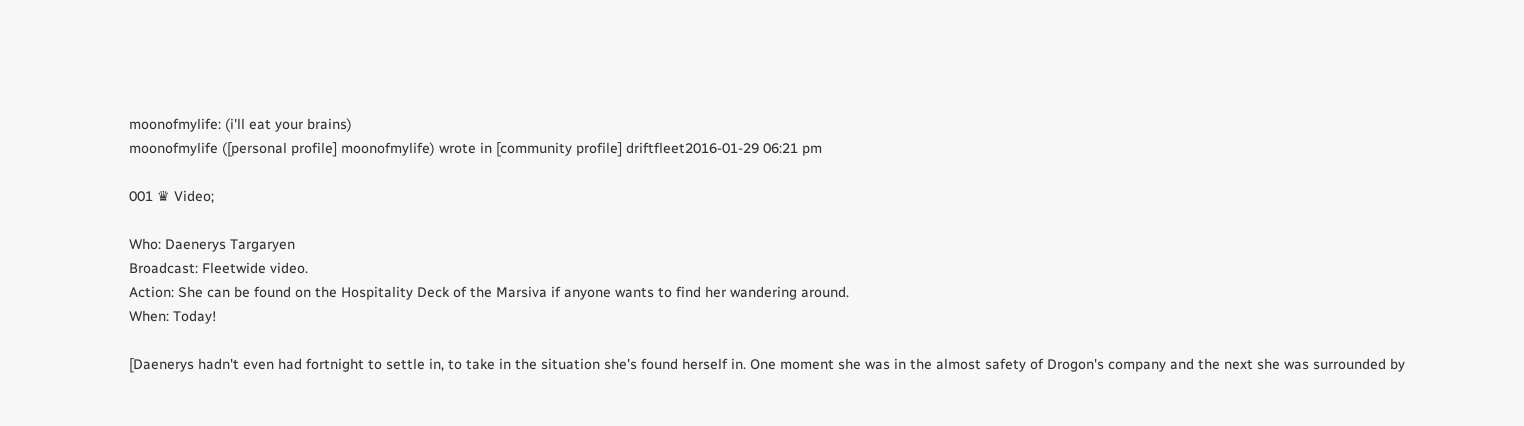moonofmylife: (i'll eat your brains)
moonofmylife ([personal profile] moonofmylife) wrote in [community profile] driftfleet2016-01-29 06:21 pm

001 ♛ Video;

Who: Daenerys Targaryen
Broadcast: Fleetwide video.
Action: She can be found on the Hospitality Deck of the Marsiva if anyone wants to find her wandering around.
When: Today!

[Daenerys hadn't even had fortnight to settle in, to take in the situation she's found herself in. One moment she was in the almost safety of Drogon's company and the next she was surrounded by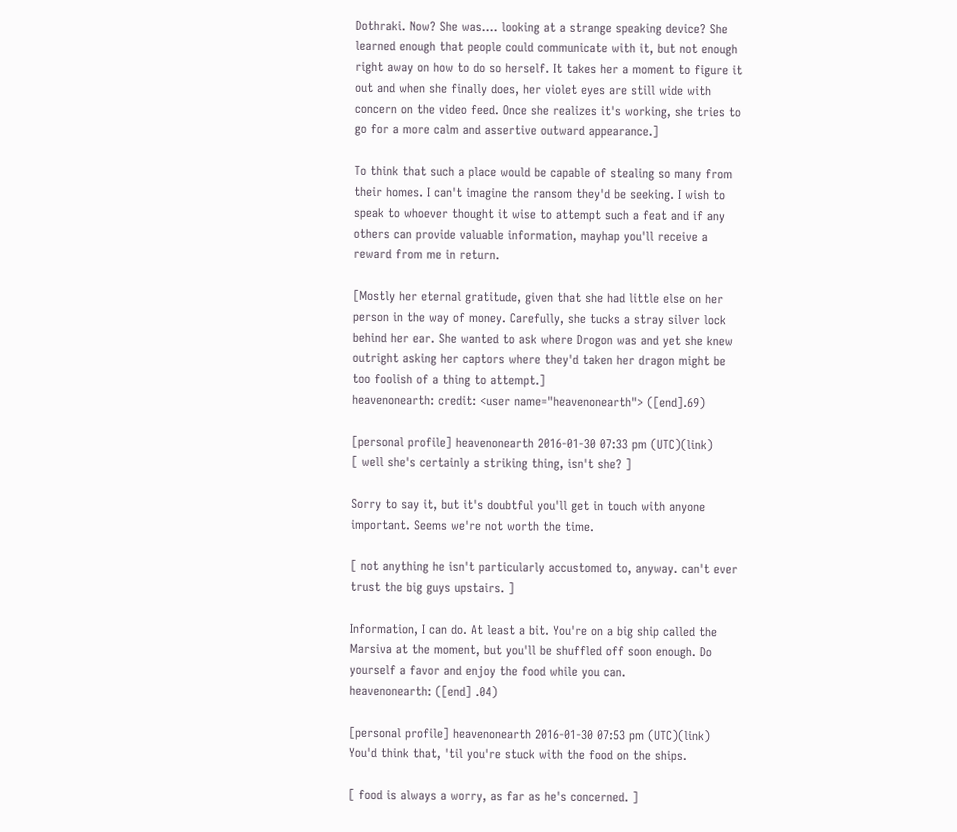Dothraki. Now? She was.... looking at a strange speaking device? She learned enough that people could communicate with it, but not enough right away on how to do so herself. It takes her a moment to figure it out and when she finally does, her violet eyes are still wide with concern on the video feed. Once she realizes it's working, she tries to go for a more calm and assertive outward appearance.]

To think that such a place would be capable of stealing so many from their homes. I can't imagine the ransom they'd be seeking. I wish to speak to whoever thought it wise to attempt such a feat and if any others can provide valuable information, mayhap you'll receive a reward from me in return.

[Mostly her eternal gratitude, given that she had little else on her person in the way of money. Carefully, she tucks a stray silver lock behind her ear. She wanted to ask where Drogon was and yet she knew outright asking her captors where they'd taken her dragon might be too foolish of a thing to attempt.]
heavenonearth: credit: <user name="heavenonearth"> ([end].69)

[personal profile] heavenonearth 2016-01-30 07:33 pm (UTC)(link)
[ well she's certainly a striking thing, isn't she? ]

Sorry to say it, but it's doubtful you'll get in touch with anyone important. Seems we're not worth the time.

[ not anything he isn't particularly accustomed to, anyway. can't ever trust the big guys upstairs. ]

Information, I can do. At least a bit. You're on a big ship called the Marsiva at the moment, but you'll be shuffled off soon enough. Do yourself a favor and enjoy the food while you can.
heavenonearth: ([end] .04)

[personal profile] heavenonearth 2016-01-30 07:53 pm (UTC)(link)
You'd think that, 'til you're stuck with the food on the ships.

[ food is always a worry, as far as he's concerned. ]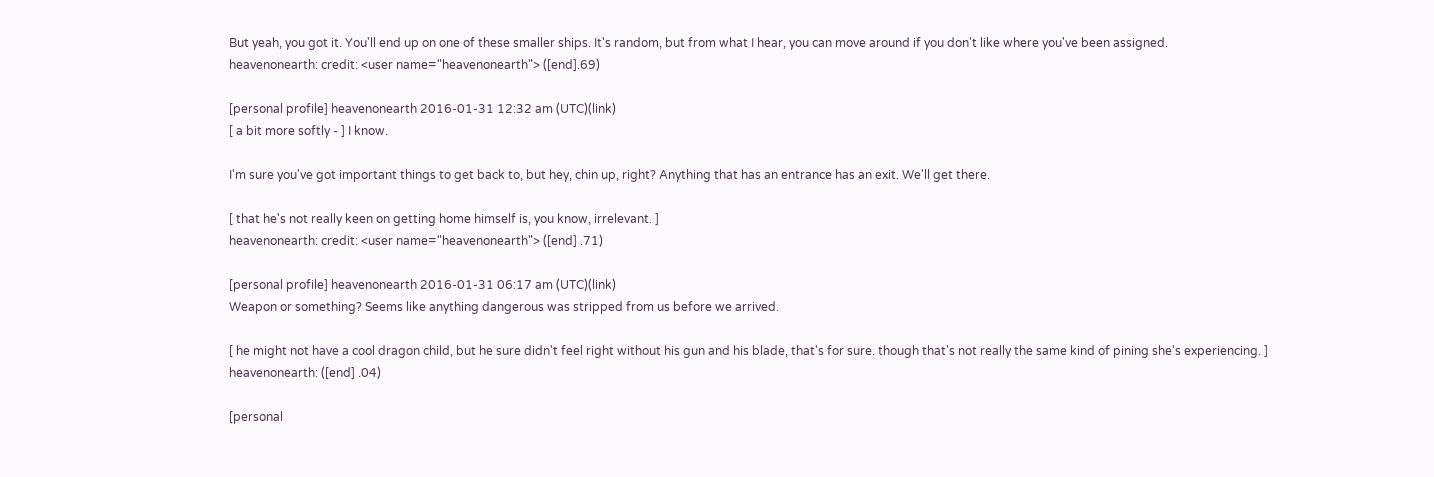But yeah, you got it. You'll end up on one of these smaller ships. It's random, but from what I hear, you can move around if you don't like where you've been assigned.
heavenonearth: credit: <user name="heavenonearth"> ([end].69)

[personal profile] heavenonearth 2016-01-31 12:32 am (UTC)(link)
[ a bit more softly - ] I know.

I'm sure you've got important things to get back to, but hey, chin up, right? Anything that has an entrance has an exit. We'll get there.

[ that he's not really keen on getting home himself is, you know, irrelevant. ]
heavenonearth: credit: <user name="heavenonearth"> ([end] .71)

[personal profile] heavenonearth 2016-01-31 06:17 am (UTC)(link)
Weapon or something? Seems like anything dangerous was stripped from us before we arrived.

[ he might not have a cool dragon child, but he sure didn't feel right without his gun and his blade, that's for sure. though that's not really the same kind of pining she's experiencing. ]
heavenonearth: ([end] .04)

[personal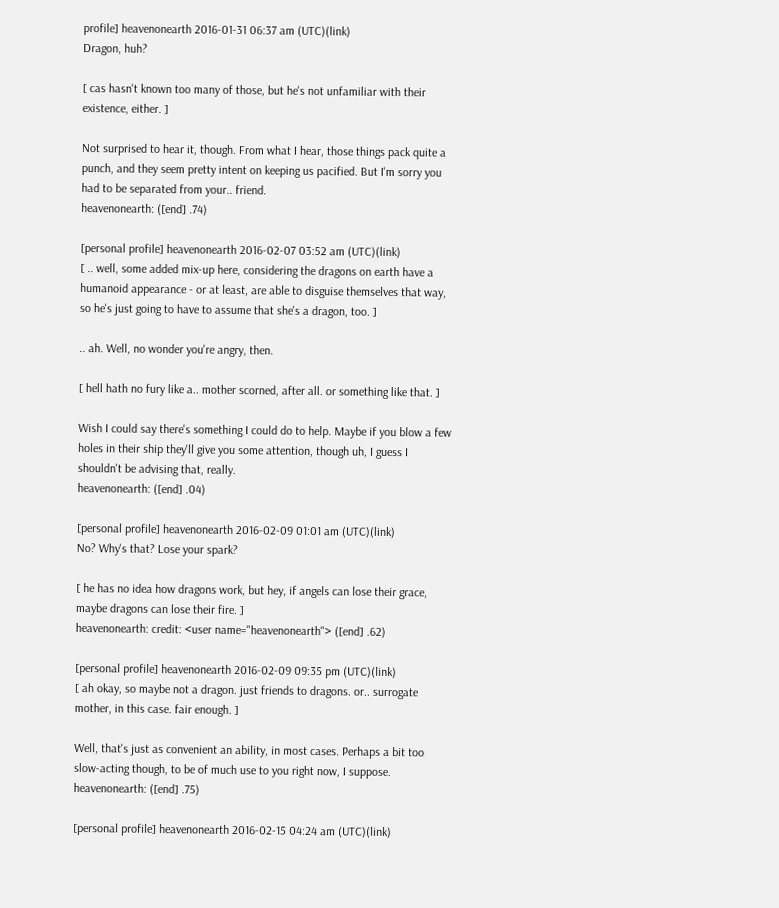profile] heavenonearth 2016-01-31 06:37 am (UTC)(link)
Dragon, huh?

[ cas hasn't known too many of those, but he's not unfamiliar with their existence, either. ]

Not surprised to hear it, though. From what I hear, those things pack quite a punch, and they seem pretty intent on keeping us pacified. But I'm sorry you had to be separated from your.. friend.
heavenonearth: ([end] .74)

[personal profile] heavenonearth 2016-02-07 03:52 am (UTC)(link)
[ .. well, some added mix-up here, considering the dragons on earth have a humanoid appearance - or at least, are able to disguise themselves that way, so he's just going to have to assume that she's a dragon, too. ]

.. ah. Well, no wonder you're angry, then.

[ hell hath no fury like a.. mother scorned, after all. or something like that. ]

Wish I could say there's something I could do to help. Maybe if you blow a few holes in their ship they'll give you some attention, though uh, I guess I shouldn't be advising that, really.
heavenonearth: ([end] .04)

[personal profile] heavenonearth 2016-02-09 01:01 am (UTC)(link)
No? Why's that? Lose your spark?

[ he has no idea how dragons work, but hey, if angels can lose their grace, maybe dragons can lose their fire. ]
heavenonearth: credit: <user name="heavenonearth"> ([end] .62)

[personal profile] heavenonearth 2016-02-09 09:35 pm (UTC)(link)
[ ah okay, so maybe not a dragon. just friends to dragons. or.. surrogate mother, in this case. fair enough. ]

Well, that's just as convenient an ability, in most cases. Perhaps a bit too slow-acting though, to be of much use to you right now, I suppose.
heavenonearth: ([end] .75)

[personal profile] heavenonearth 2016-02-15 04:24 am (UTC)(link)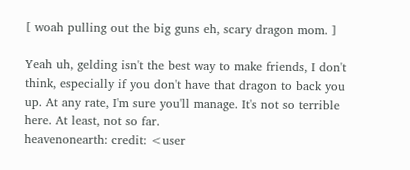[ woah pulling out the big guns eh, scary dragon mom. ]

Yeah uh, gelding isn't the best way to make friends, I don't think, especially if you don't have that dragon to back you up. At any rate, I'm sure you'll manage. It's not so terrible here. At least, not so far.
heavenonearth: credit: <user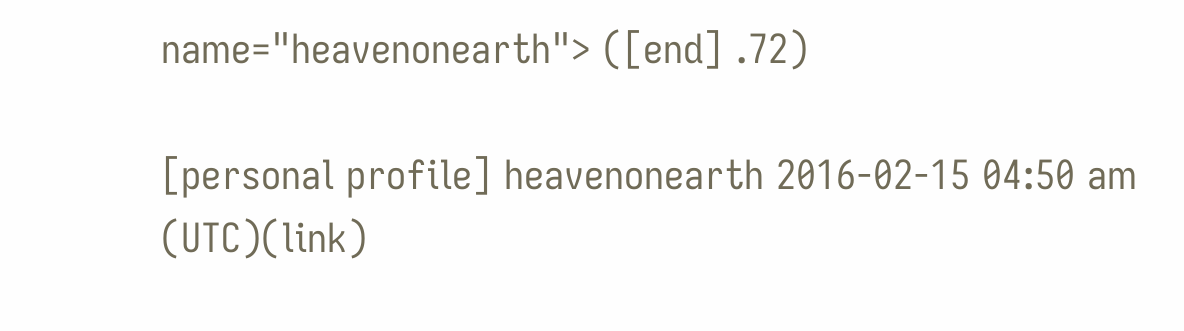name="heavenonearth"> ([end] .72)

[personal profile] heavenonearth 2016-02-15 04:50 am (UTC)(link)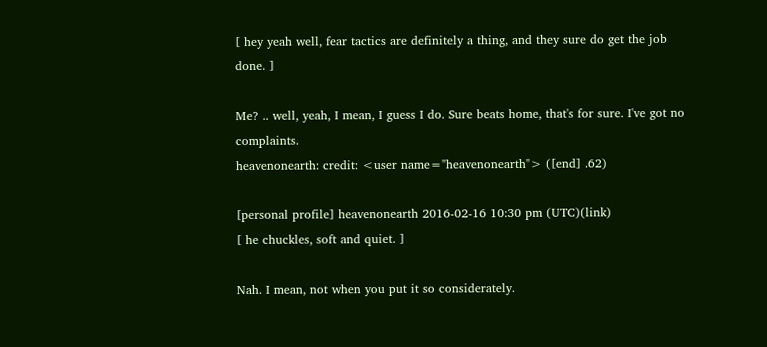[ hey yeah well, fear tactics are definitely a thing, and they sure do get the job done. ]

Me? .. well, yeah, I mean, I guess I do. Sure beats home, that's for sure. I've got no complaints.
heavenonearth: credit: <user name="heavenonearth"> ([end] .62)

[personal profile] heavenonearth 2016-02-16 10:30 pm (UTC)(link)
[ he chuckles, soft and quiet. ]

Nah. I mean, not when you put it so considerately.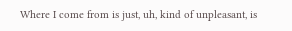Where I come from is just, uh, kind of unpleasant, is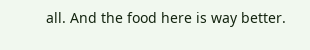all. And the food here is way better.